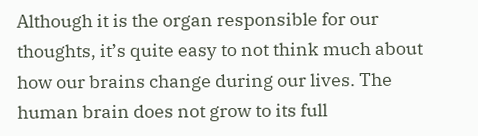Although it is the organ responsible for our thoughts, it’s quite easy to not think much about how our brains change during our lives. The human brain does not grow to its full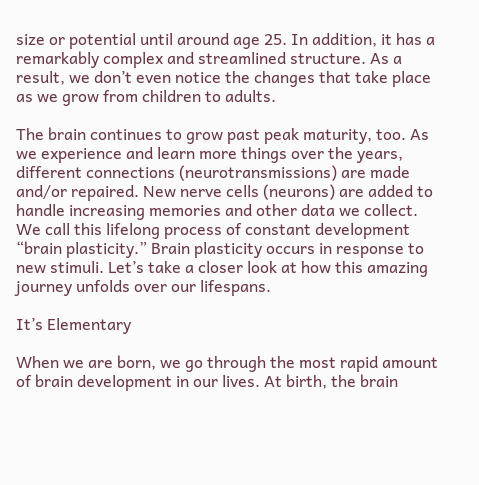size or potential until around age 25. In addition, it has a remarkably complex and streamlined structure. As a result, we don’t even notice the changes that take place as we grow from children to adults.

The brain continues to grow past peak maturity, too. As we experience and learn more things over the years, different connections (neurotransmissions) are made and/or repaired. New nerve cells (neurons) are added to handle increasing memories and other data we collect. We call this lifelong process of constant development “brain plasticity.” Brain plasticity occurs in response to new stimuli. Let’s take a closer look at how this amazing journey unfolds over our lifespans.

It’s Elementary

When we are born, we go through the most rapid amount of brain development in our lives. At birth, the brain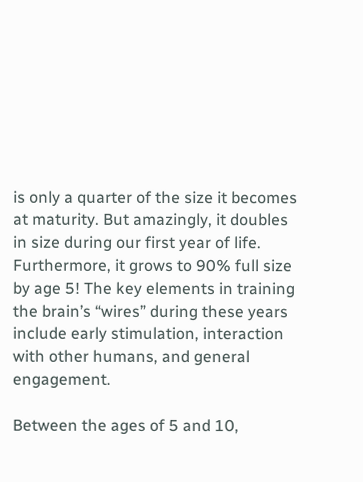is only a quarter of the size it becomes at maturity. But amazingly, it doubles in size during our first year of life. Furthermore, it grows to 90% full size by age 5! The key elements in training the brain’s “wires” during these years include early stimulation, interaction with other humans, and general engagement.

Between the ages of 5 and 10,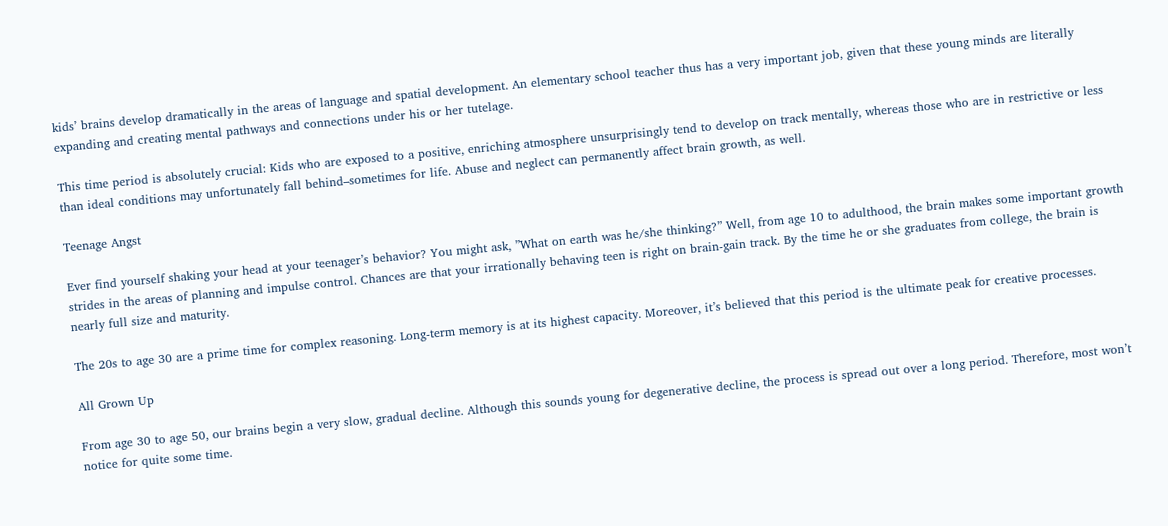kids’ brains develop dramatically in the areas of language and spatial development. An elementary school teacher thus has a very important job, given that these young minds are literally expanding and creating mental pathways and connections under his or her tutelage.

This time period is absolutely crucial: Kids who are exposed to a positive, enriching atmosphere unsurprisingly tend to develop on track mentally, whereas those who are in restrictive or less than ideal conditions may unfortunately fall behind–sometimes for life. Abuse and neglect can permanently affect brain growth, as well.

Teenage Angst

Ever find yourself shaking your head at your teenager’s behavior? You might ask, ”What on earth was he/she thinking?” Well, from age 10 to adulthood, the brain makes some important growth strides in the areas of planning and impulse control. Chances are that your irrationally behaving teen is right on brain-gain track. By the time he or she graduates from college, the brain is nearly full size and maturity.

The 20s to age 30 are a prime time for complex reasoning. Long-term memory is at its highest capacity. Moreover, it’s believed that this period is the ultimate peak for creative processes.

All Grown Up

From age 30 to age 50, our brains begin a very slow, gradual decline. Although this sounds young for degenerative decline, the process is spread out over a long period. Therefore, most won’t notice for quite some time.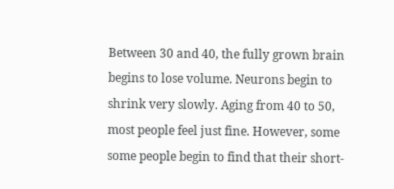Between 30 and 40, the fully grown brain begins to lose volume. Neurons begin to shrink very slowly. Aging from 40 to 50, most people feel just fine. However, some some people begin to find that their short-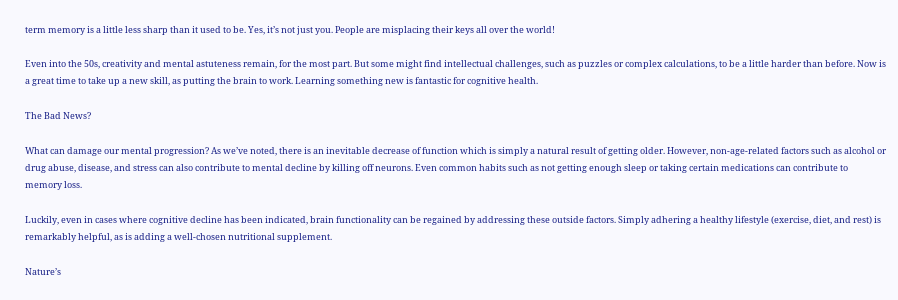term memory is a little less sharp than it used to be. Yes, it’s not just you. People are misplacing their keys all over the world!

Even into the 50s, creativity and mental astuteness remain, for the most part. But some might find intellectual challenges, such as puzzles or complex calculations, to be a little harder than before. Now is a great time to take up a new skill, as putting the brain to work. Learning something new is fantastic for cognitive health.

The Bad News?

What can damage our mental progression? As we’ve noted, there is an inevitable decrease of function which is simply a natural result of getting older. However, non-age-related factors such as alcohol or drug abuse, disease, and stress can also contribute to mental decline by killing off neurons. Even common habits such as not getting enough sleep or taking certain medications can contribute to memory loss.

Luckily, even in cases where cognitive decline has been indicated, brain functionality can be regained by addressing these outside factors. Simply adhering a healthy lifestyle (exercise, diet, and rest) is remarkably helpful, as is adding a well-chosen nutritional supplement.

Nature’s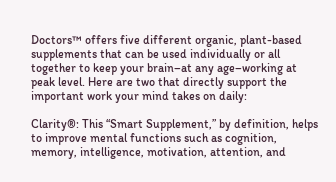Doctors™ offers five different organic, plant-based supplements that can be used individually or all together to keep your brain–at any age–working at peak level. Here are two that directly support the important work your mind takes on daily:

Clarity®: This “Smart Supplement,” by definition, helps to improve mental functions such as cognition, memory, intelligence, motivation, attention, and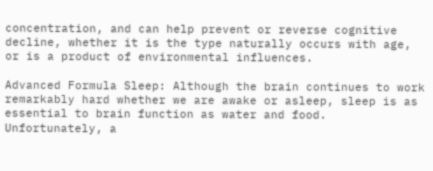concentration, and can help prevent or reverse cognitive decline, whether it is the type naturally occurs with age, or is a product of environmental influences.

Advanced Formula Sleep: Although the brain continues to work remarkably hard whether we are awake or asleep, sleep is as essential to brain function as water and food. Unfortunately, a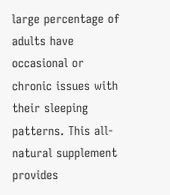large percentage of adults have occasional or chronic issues with their sleeping patterns. This all-natural supplement provides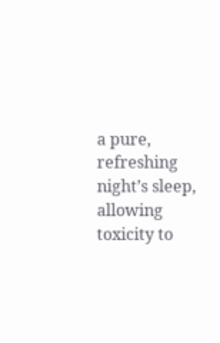a pure, refreshing night’s sleep, allowing toxicity to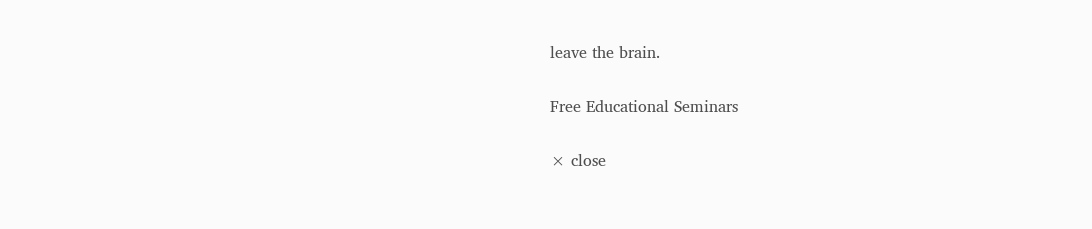leave the brain.

Free Educational Seminars

× close